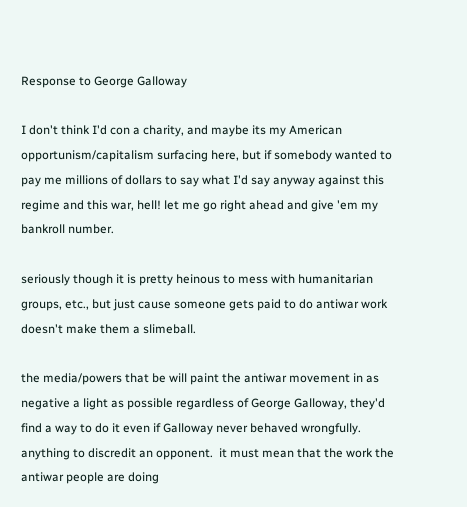Response to George Galloway

I don't think I'd con a charity, and maybe its my American opportunism/capitalism surfacing here, but if somebody wanted to pay me millions of dollars to say what I'd say anyway against this regime and this war, hell! let me go right ahead and give 'em my bankroll number.

seriously though it is pretty heinous to mess with humanitarian groups, etc., but just cause someone gets paid to do antiwar work doesn't make them a slimeball.

the media/powers that be will paint the antiwar movement in as negative a light as possible regardless of George Galloway, they'd find a way to do it even if Galloway never behaved wrongfully.  anything to discredit an opponent.  it must mean that the work the antiwar people are doing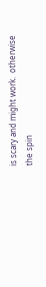is scary and might work.  otherwise the spin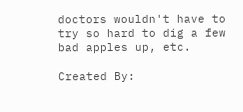doctors wouldn't have to try so hard to dig a few bad apples up, etc.

Created By: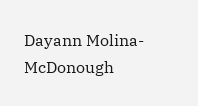Dayann Molina-McDonough